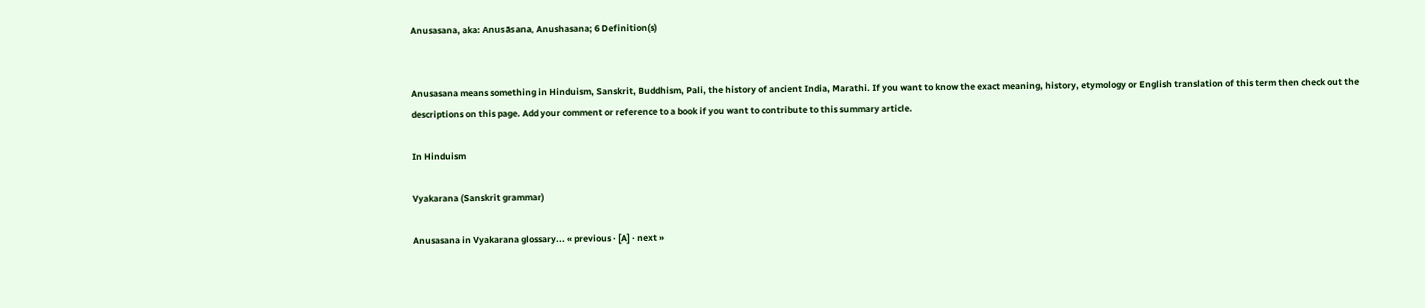Anusasana, aka: Anusāsana, Anushasana; 6 Definition(s)


Anusasana means something in Hinduism, Sanskrit, Buddhism, Pali, the history of ancient India, Marathi. If you want to know the exact meaning, history, etymology or English translation of this term then check out the descriptions on this page. Add your comment or reference to a book if you want to contribute to this summary article.

In Hinduism

Vyakarana (Sanskrit grammar)

Anusasana in Vyakarana glossary... « previous · [A] · next »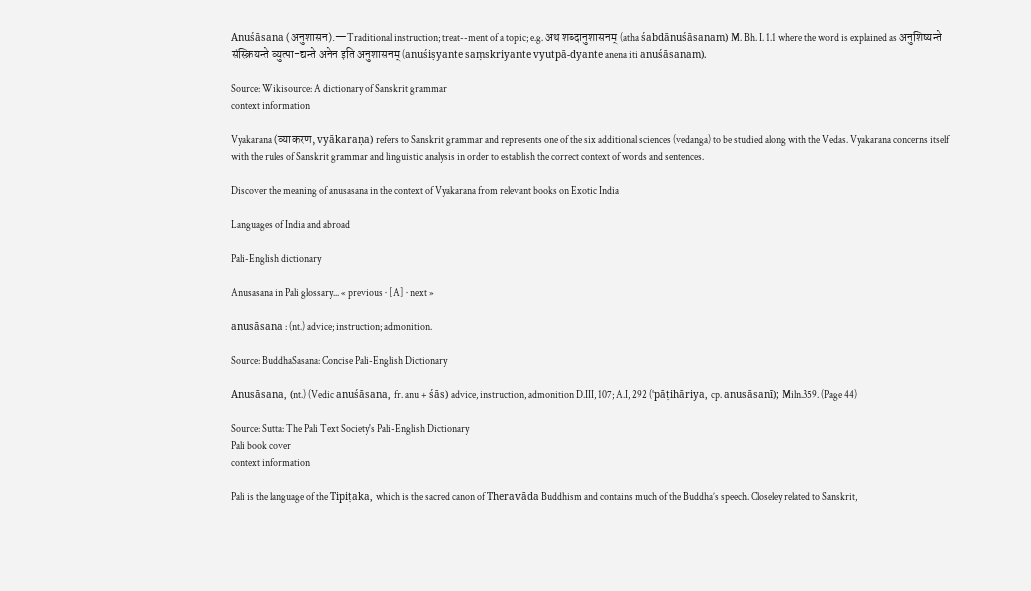Anuśāsana (अनुशासन).—Traditional instruction; treat--ment of a topic; e.g. अथ शब्दानुशासनम् (atha śabdānuśāsanam) M. Bh. I. 1.1 where the word is explained as अनुशिष्यन्ते संस्क्रियन्ते व्युत्पा-द्यन्ते अनेन इति अनुशासनम् (anuśiṣyante saṃskriyante vyutpā-dyante anena iti anuśāsanam).

Source: Wikisource: A dictionary of Sanskrit grammar
context information

Vyakarana (व्याकरण, vyākaraṇa) refers to Sanskrit grammar and represents one of the six additional sciences (vedanga) to be studied along with the Vedas. Vyakarana concerns itself with the rules of Sanskrit grammar and linguistic analysis in order to establish the correct context of words and sentences.

Discover the meaning of anusasana in the context of Vyakarana from relevant books on Exotic India

Languages of India and abroad

Pali-English dictionary

Anusasana in Pali glossary... « previous · [A] · next »

anusāsana : (nt.) advice; instruction; admonition.

Source: BuddhaSasana: Concise Pali-English Dictionary

Anusāsana, (nt.) (Vedic anuśāsana, fr. anu + śās) advice, instruction, admonition D.III, 107; A.I, 292 (°pāṭihāriya, cp. anusāsanī); Miln.359. (Page 44)

Source: Sutta: The Pali Text Society's Pali-English Dictionary
Pali book cover
context information

Pali is the language of the Tipiṭaka, which is the sacred canon of Theravāda Buddhism and contains much of the Buddha’s speech. Closeley related to Sanskrit,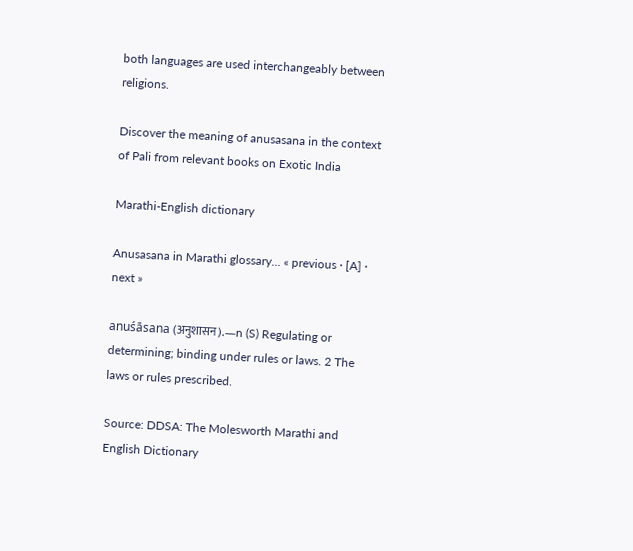both languages are used interchangeably between religions.

Discover the meaning of anusasana in the context of Pali from relevant books on Exotic India

Marathi-English dictionary

Anusasana in Marathi glossary... « previous · [A] · next »

anuśāsana (अनुशासन).—n (S) Regulating or determining; binding under rules or laws. 2 The laws or rules prescribed.

Source: DDSA: The Molesworth Marathi and English Dictionary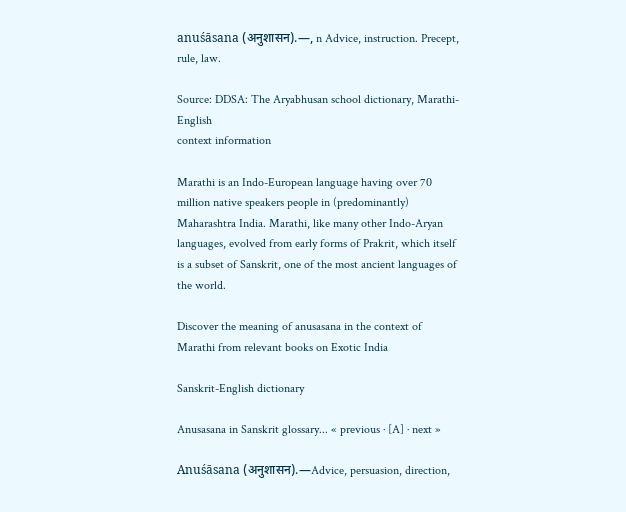anuśāsana (अनुशासन).—, n Advice, instruction. Precept, rule, law.

Source: DDSA: The Aryabhusan school dictionary, Marathi-English
context information

Marathi is an Indo-European language having over 70 million native speakers people in (predominantly) Maharashtra India. Marathi, like many other Indo-Aryan languages, evolved from early forms of Prakrit, which itself is a subset of Sanskrit, one of the most ancient languages of the world.

Discover the meaning of anusasana in the context of Marathi from relevant books on Exotic India

Sanskrit-English dictionary

Anusasana in Sanskrit glossary... « previous · [A] · next »

Anuśāsana (अनुशासन).—Advice, persuasion, direction,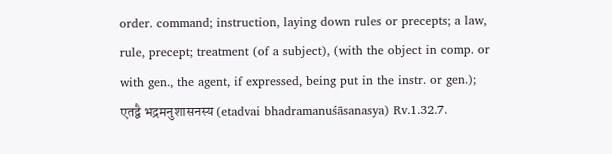order. command; instruction, laying down rules or precepts; a law, rule, precept; treatment (of a subject), (with the object in comp. or with gen., the agent, if expressed, being put in the instr. or gen.); एतद्वै भद्रमनुशासनस्य (etadvai bhadramanuśāsanasya) Rv.1.32.7.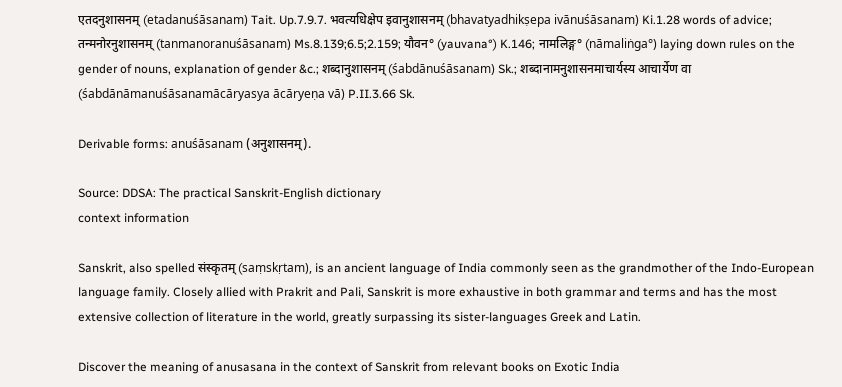एतदनुशासनम् (etadanuśāsanam) Tait. Up.7.9.7. भवत्यधिक्षेप इवानुशासनम् (bhavatyadhikṣepa ivānuśāsanam) Ki.1.28 words of advice; तन्मनोरनुशासनम् (tanmanoranuśāsanam) Ms.8.139;6.5;2.159; यौवन° (yauvana°) K.146; नामलिङ्ग° (nāmaliṅga°) laying down rules on the gender of nouns, explanation of gender &c.; शब्दानुशासनम् (śabdānuśāsanam) Sk.; शब्दानामनुशासनमाचार्यस्य आचार्येण वा (śabdānāmanuśāsanamācāryasya ācāryeṇa vā) P.II.3.66 Sk.

Derivable forms: anuśāsanam (अनुशासनम्).

Source: DDSA: The practical Sanskrit-English dictionary
context information

Sanskrit, also spelled संस्कृतम् (saṃskṛtam), is an ancient language of India commonly seen as the grandmother of the Indo-European language family. Closely allied with Prakrit and Pali, Sanskrit is more exhaustive in both grammar and terms and has the most extensive collection of literature in the world, greatly surpassing its sister-languages Greek and Latin.

Discover the meaning of anusasana in the context of Sanskrit from relevant books on Exotic India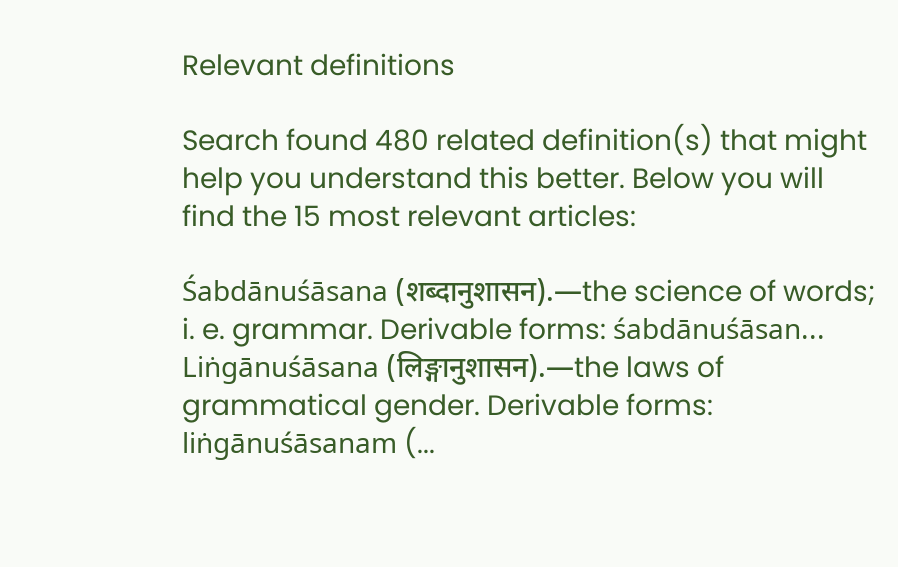Relevant definitions

Search found 480 related definition(s) that might help you understand this better. Below you will find the 15 most relevant articles:

Śabdānuśāsana (शब्दानुशासन).—the science of words; i. e. grammar. Derivable forms: śabdānuśāsan...
Liṅgānuśāsana (लिङ्गानुशासन).—the laws of grammatical gender. Derivable forms: liṅgānuśāsanam (...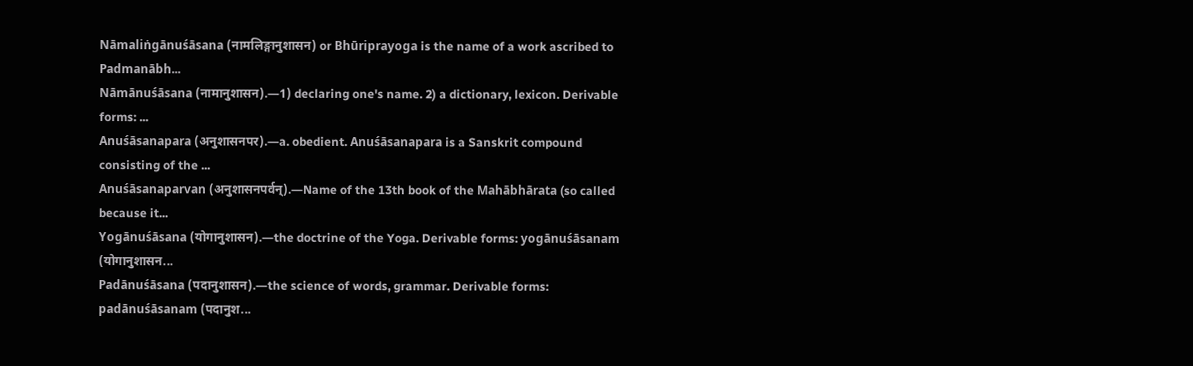Nāmaliṅgānuśāsana (नामलिङ्गानुशासन) or Bhūriprayoga is the name of a work ascribed to Padmanābh...
Nāmānuśāsana (नामानुशासन).—1) declaring one's name. 2) a dictionary, lexicon. Derivable forms: ...
Anuśāsanapara (अनुशासनपर).—a. obedient. Anuśāsanapara is a Sanskrit compound consisting of the ...
Anuśāsanaparvan (अनुशासनपर्वन्).—Name of the 13th book of the Mahābhārata (so called because it...
Yogānuśāsana (योगानुशासन).—the doctrine of the Yoga. Derivable forms: yogānuśāsanam (योगानुशासन...
Padānuśāsana (पदानुशासन).—the science of words, grammar. Derivable forms: padānuśāsanam (पदानुश...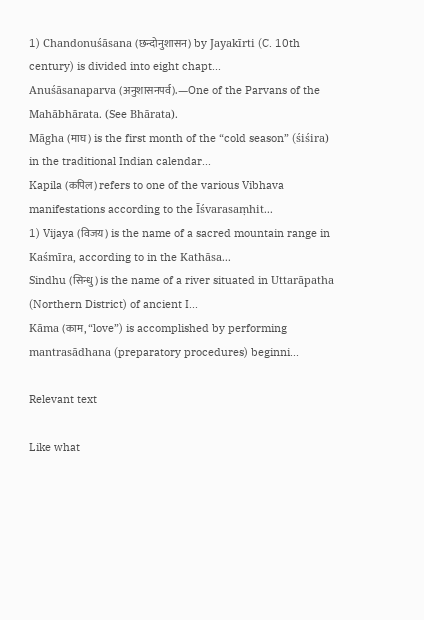1) Chandonuśāsana (छन्दोनुशासन) by Jayakīrti (C. 10th century) is divided into eight chapt...
Anuśāsanaparva (अनुशासनपर्व).—One of the Parvans of the Mahābhārata. (See Bhārata).
Māgha (माघ) is the first month of the “cold season” (śiśira) in the traditional Indian calendar...
Kapila (कपिल) refers to one of the various Vibhava manifestations according to the Īśvarasaṃhit...
1) Vijaya (विजय) is the name of a sacred mountain range in Kaśmīra, according to in the Kathāsa...
Sindhu (सिन्धु) is the name of a river situated in Uttarāpatha (Northern District) of ancient I...
Kāma (काम, “love”) is accomplished by performing mantrasādhana (preparatory procedures) beginni...

Relevant text

Like what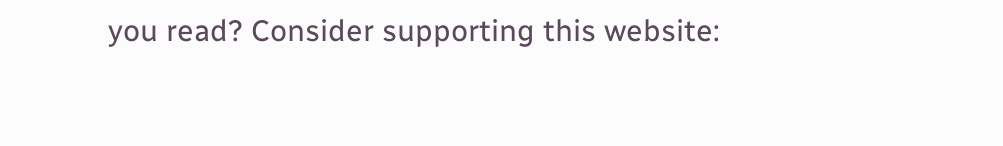you read? Consider supporting this website: